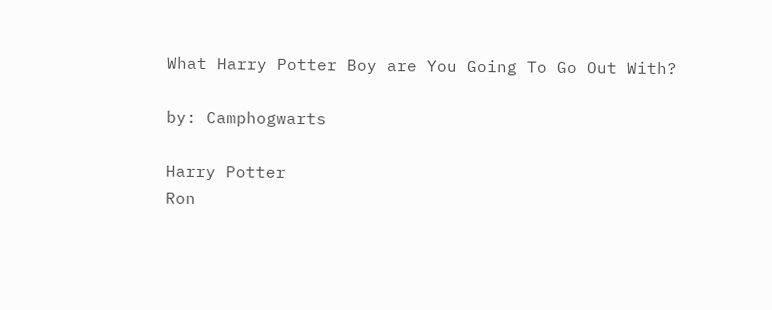What Harry Potter Boy are You Going To Go Out With?

by: Camphogwarts

Harry Potter
Ron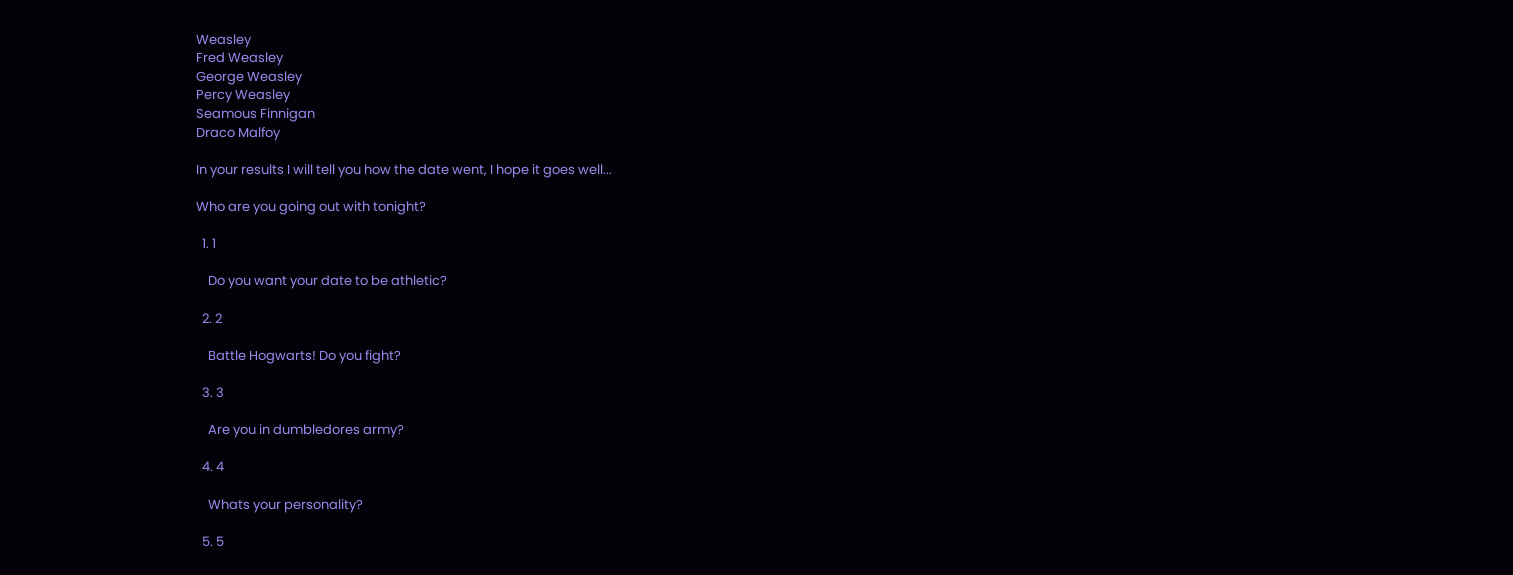Weasley
Fred Weasley
George Weasley
Percy Weasley
Seamous Finnigan
Draco Malfoy

In your results I will tell you how the date went, I hope it goes well...

Who are you going out with tonight?

  1. 1

    Do you want your date to be athletic?

  2. 2

    Battle Hogwarts! Do you fight?

  3. 3

    Are you in dumbledores army?

  4. 4

    Whats your personality?

  5. 5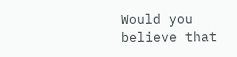Would you believe that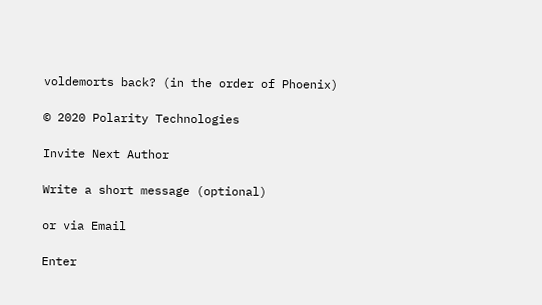voldemorts back? (in the order of Phoenix)

© 2020 Polarity Technologies

Invite Next Author

Write a short message (optional)

or via Email

Enter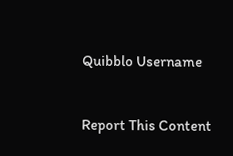Quibblo Username


Report This Content